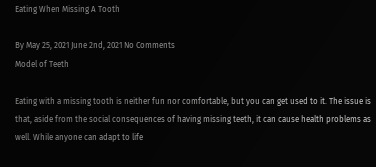Eating When Missing A Tooth

By May 25, 2021 June 2nd, 2021 No Comments
Model of Teeth

Eating with a missing tooth is neither fun nor comfortable, but you can get used to it. The issue is that, aside from the social consequences of having missing teeth, it can cause health problems as well. While anyone can adapt to life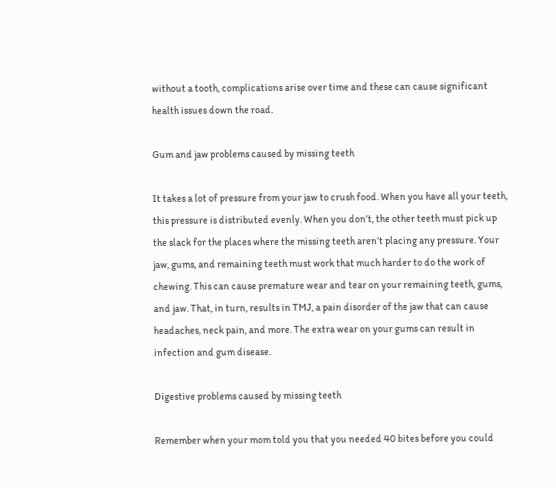without a tooth, complications arise over time and these can cause significant health issues down the road.

Gum and jaw problems caused by missing teeth

It takes a lot of pressure from your jaw to crush food. When you have all your teeth, this pressure is distributed evenly. When you don’t, the other teeth must pick up the slack for the places where the missing teeth aren’t placing any pressure. Your jaw, gums, and remaining teeth must work that much harder to do the work of chewing. This can cause premature wear and tear on your remaining teeth, gums, and jaw. That, in turn, results in TMJ, a pain disorder of the jaw that can cause headaches, neck pain, and more. The extra wear on your gums can result in infection and gum disease.

Digestive problems caused by missing teeth

Remember when your mom told you that you needed 40 bites before you could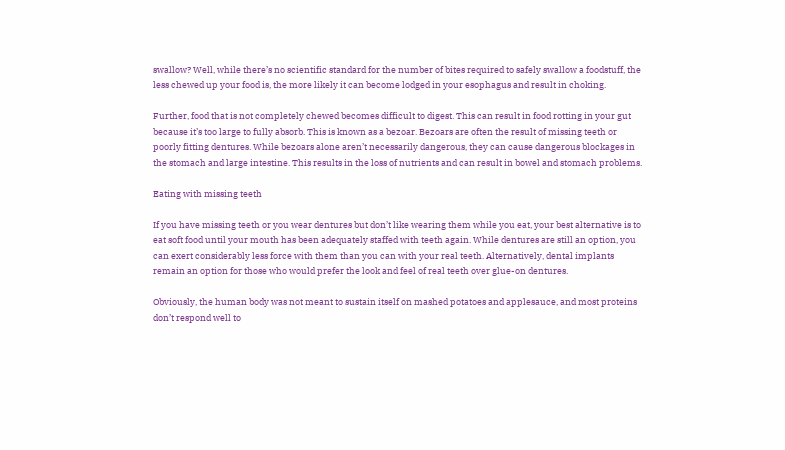swallow? Well, while there’s no scientific standard for the number of bites required to safely swallow a foodstuff, the less chewed up your food is, the more likely it can become lodged in your esophagus and result in choking.

Further, food that is not completely chewed becomes difficult to digest. This can result in food rotting in your gut because it’s too large to fully absorb. This is known as a bezoar. Bezoars are often the result of missing teeth or poorly fitting dentures. While bezoars alone aren’t necessarily dangerous, they can cause dangerous blockages in the stomach and large intestine. This results in the loss of nutrients and can result in bowel and stomach problems.

Eating with missing teeth

If you have missing teeth or you wear dentures but don’t like wearing them while you eat, your best alternative is to eat soft food until your mouth has been adequately staffed with teeth again. While dentures are still an option, you can exert considerably less force with them than you can with your real teeth. Alternatively, dental implants remain an option for those who would prefer the look and feel of real teeth over glue-on dentures.

Obviously, the human body was not meant to sustain itself on mashed potatoes and applesauce, and most proteins don’t respond well to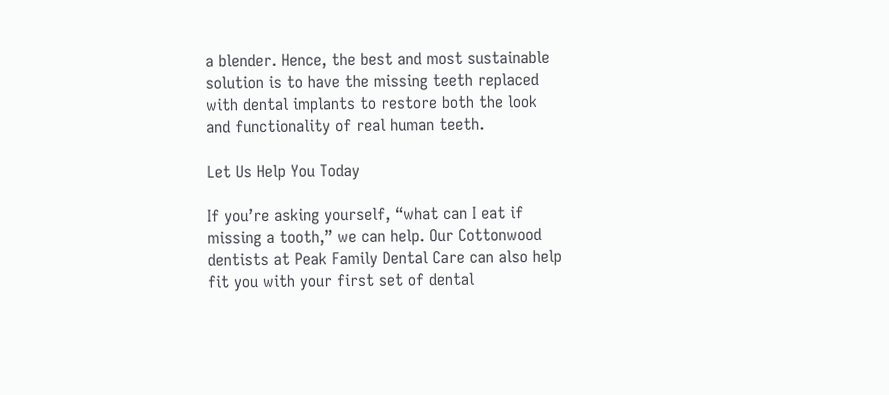a blender. Hence, the best and most sustainable solution is to have the missing teeth replaced with dental implants to restore both the look and functionality of real human teeth.

Let Us Help You Today

If you’re asking yourself, “what can I eat if missing a tooth,” we can help. Our Cottonwood dentists at Peak Family Dental Care can also help fit you with your first set of dental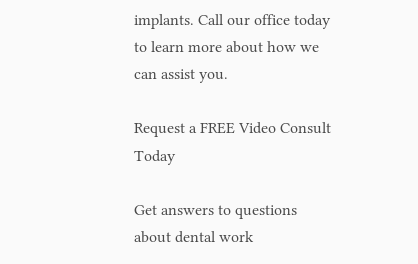implants. Call our office today to learn more about how we can assist you.

Request a FREE Video Consult Today

Get answers to questions about dental work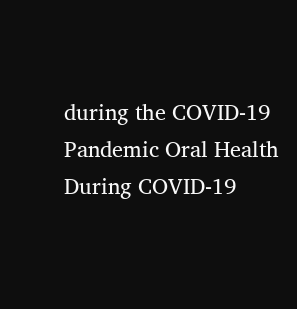during the COVID-19 Pandemic Oral Health During COVID-19